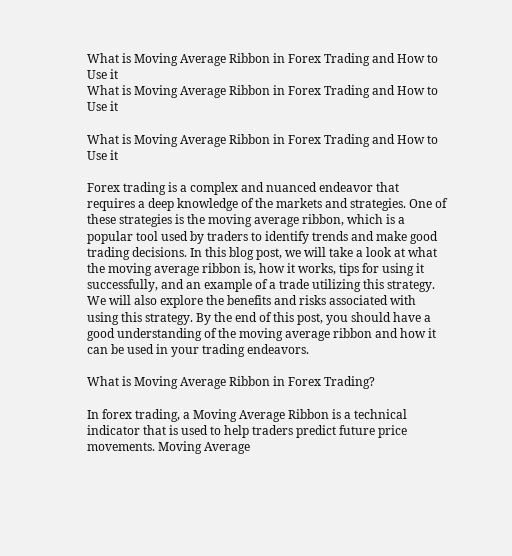What is Moving Average Ribbon in Forex Trading and How to Use it
What is Moving Average Ribbon in Forex Trading and How to Use it

What is Moving Average Ribbon in Forex Trading and How to Use it

Forex trading is a complex and nuanced endeavor that requires a deep knowledge of the markets and strategies. One of these strategies is the moving average ribbon, which is a popular tool used by traders to identify trends and make good trading decisions. In this blog post, we will take a look at what the moving average ribbon is, how it works, tips for using it successfully, and an example of a trade utilizing this strategy. We will also explore the benefits and risks associated with using this strategy. By the end of this post, you should have a good understanding of the moving average ribbon and how it can be used in your trading endeavors.

What is Moving Average Ribbon in Forex Trading?

In forex trading, a Moving Average Ribbon is a technical indicator that is used to help traders predict future price movements. Moving Average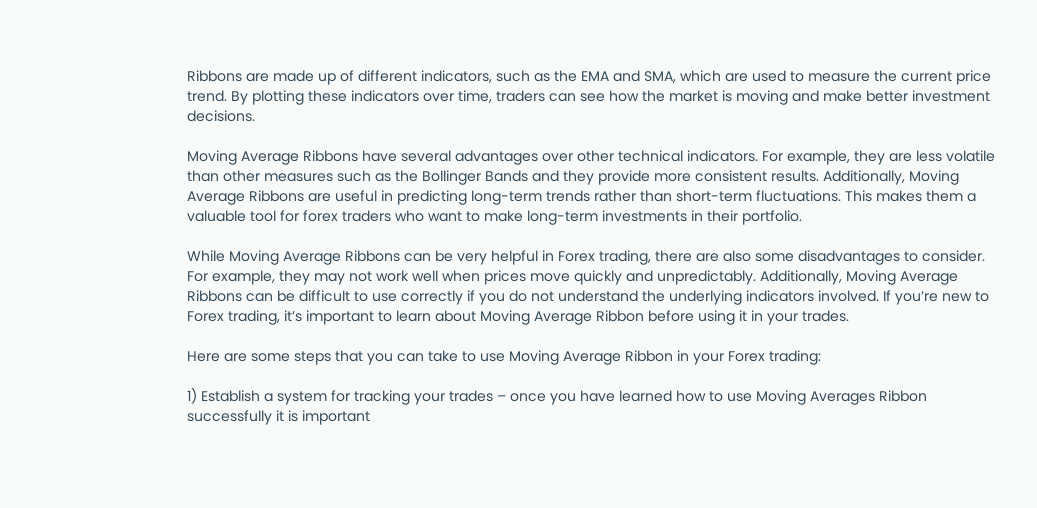Ribbons are made up of different indicators, such as the EMA and SMA, which are used to measure the current price trend. By plotting these indicators over time, traders can see how the market is moving and make better investment decisions.

Moving Average Ribbons have several advantages over other technical indicators. For example, they are less volatile than other measures such as the Bollinger Bands and they provide more consistent results. Additionally, Moving Average Ribbons are useful in predicting long-term trends rather than short-term fluctuations. This makes them a valuable tool for forex traders who want to make long-term investments in their portfolio.

While Moving Average Ribbons can be very helpful in Forex trading, there are also some disadvantages to consider. For example, they may not work well when prices move quickly and unpredictably. Additionally, Moving Average Ribbons can be difficult to use correctly if you do not understand the underlying indicators involved. If you’re new to Forex trading, it’s important to learn about Moving Average Ribbon before using it in your trades.

Here are some steps that you can take to use Moving Average Ribbon in your Forex trading:

1) Establish a system for tracking your trades – once you have learned how to use Moving Averages Ribbon successfully it is important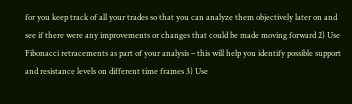for you keep track of all your trades so that you can analyze them objectively later on and see if there were any improvements or changes that could be made moving forward 2) Use Fibonacci retracements as part of your analysis – this will help you identify possible support and resistance levels on different time frames 3) Use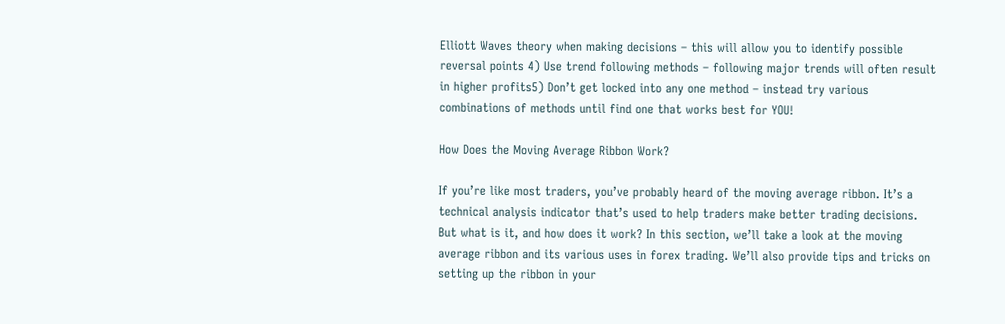Elliott Waves theory when making decisions – this will allow you to identify possible reversal points 4) Use trend following methods – following major trends will often result in higher profits5) Don’t get locked into any one method – instead try various combinations of methods until find one that works best for YOU!

How Does the Moving Average Ribbon Work?

If you’re like most traders, you’ve probably heard of the moving average ribbon. It’s a technical analysis indicator that’s used to help traders make better trading decisions. But what is it, and how does it work? In this section, we’ll take a look at the moving average ribbon and its various uses in forex trading. We’ll also provide tips and tricks on setting up the ribbon in your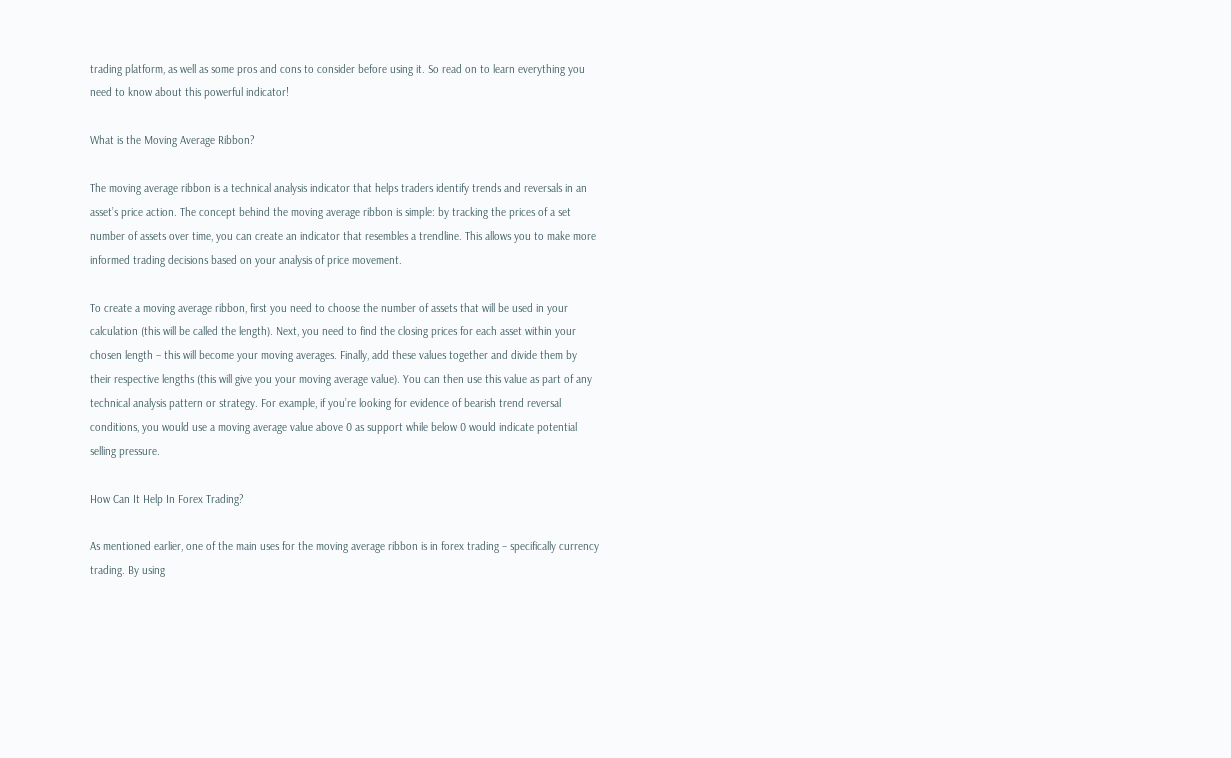trading platform, as well as some pros and cons to consider before using it. So read on to learn everything you need to know about this powerful indicator!

What is the Moving Average Ribbon?

The moving average ribbon is a technical analysis indicator that helps traders identify trends and reversals in an asset’s price action. The concept behind the moving average ribbon is simple: by tracking the prices of a set number of assets over time, you can create an indicator that resembles a trendline. This allows you to make more informed trading decisions based on your analysis of price movement.

To create a moving average ribbon, first you need to choose the number of assets that will be used in your calculation (this will be called the length). Next, you need to find the closing prices for each asset within your chosen length – this will become your moving averages. Finally, add these values together and divide them by their respective lengths (this will give you your moving average value). You can then use this value as part of any technical analysis pattern or strategy. For example, if you’re looking for evidence of bearish trend reversal conditions, you would use a moving average value above 0 as support while below 0 would indicate potential selling pressure.

How Can It Help In Forex Trading?

As mentioned earlier, one of the main uses for the moving average ribbon is in forex trading – specifically currency trading. By using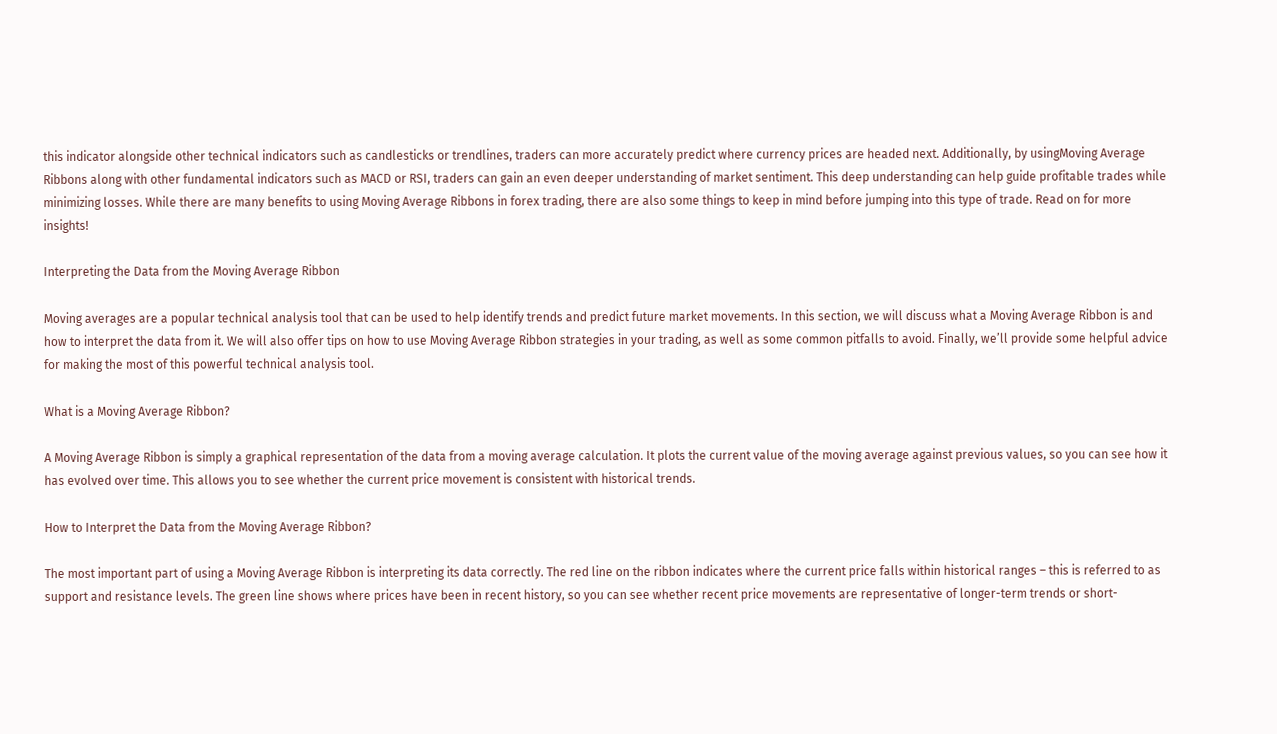this indicator alongside other technical indicators such as candlesticks or trendlines, traders can more accurately predict where currency prices are headed next. Additionally, by usingMoving Average Ribbons along with other fundamental indicators such as MACD or RSI, traders can gain an even deeper understanding of market sentiment. This deep understanding can help guide profitable trades while minimizing losses. While there are many benefits to using Moving Average Ribbons in forex trading, there are also some things to keep in mind before jumping into this type of trade. Read on for more insights!

Interpreting the Data from the Moving Average Ribbon

Moving averages are a popular technical analysis tool that can be used to help identify trends and predict future market movements. In this section, we will discuss what a Moving Average Ribbon is and how to interpret the data from it. We will also offer tips on how to use Moving Average Ribbon strategies in your trading, as well as some common pitfalls to avoid. Finally, we’ll provide some helpful advice for making the most of this powerful technical analysis tool.

What is a Moving Average Ribbon?

A Moving Average Ribbon is simply a graphical representation of the data from a moving average calculation. It plots the current value of the moving average against previous values, so you can see how it has evolved over time. This allows you to see whether the current price movement is consistent with historical trends.

How to Interpret the Data from the Moving Average Ribbon?

The most important part of using a Moving Average Ribbon is interpreting its data correctly. The red line on the ribbon indicates where the current price falls within historical ranges – this is referred to as support and resistance levels. The green line shows where prices have been in recent history, so you can see whether recent price movements are representative of longer-term trends or short-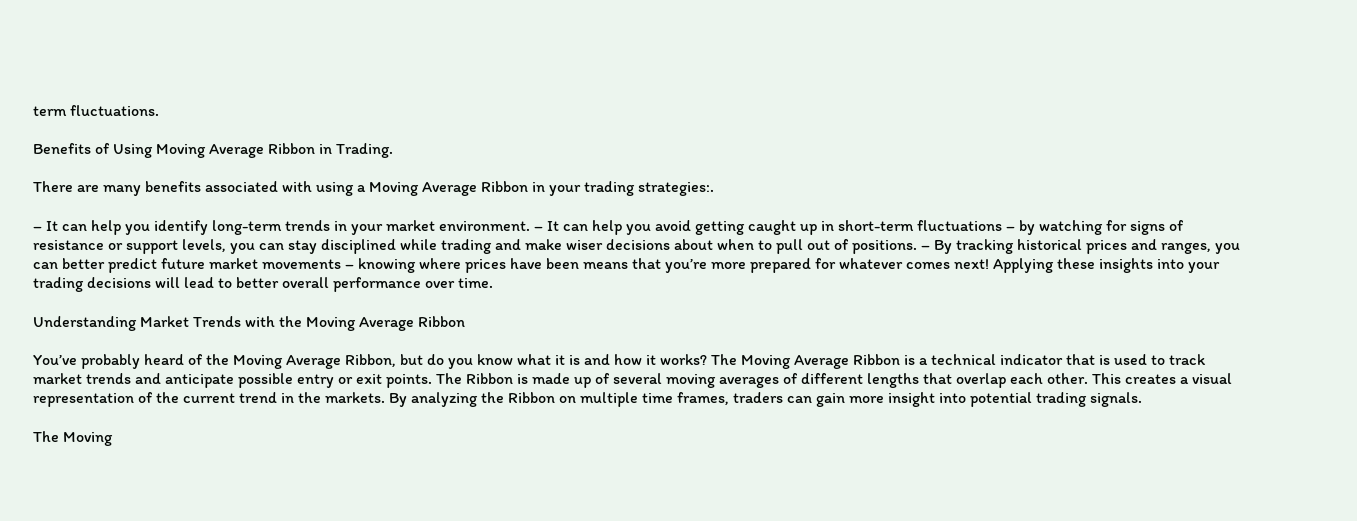term fluctuations.

Benefits of Using Moving Average Ribbon in Trading.

There are many benefits associated with using a Moving Average Ribbon in your trading strategies:.

– It can help you identify long-term trends in your market environment. – It can help you avoid getting caught up in short-term fluctuations – by watching for signs of resistance or support levels, you can stay disciplined while trading and make wiser decisions about when to pull out of positions. – By tracking historical prices and ranges, you can better predict future market movements – knowing where prices have been means that you’re more prepared for whatever comes next! Applying these insights into your trading decisions will lead to better overall performance over time.

Understanding Market Trends with the Moving Average Ribbon

You’ve probably heard of the Moving Average Ribbon, but do you know what it is and how it works? The Moving Average Ribbon is a technical indicator that is used to track market trends and anticipate possible entry or exit points. The Ribbon is made up of several moving averages of different lengths that overlap each other. This creates a visual representation of the current trend in the markets. By analyzing the Ribbon on multiple time frames, traders can gain more insight into potential trading signals.

The Moving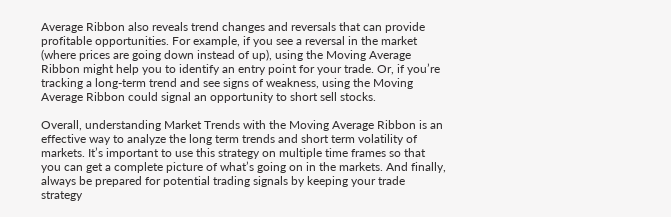Average Ribbon also reveals trend changes and reversals that can provide profitable opportunities. For example, if you see a reversal in the market (where prices are going down instead of up), using the Moving Average Ribbon might help you to identify an entry point for your trade. Or, if you’re tracking a long-term trend and see signs of weakness, using the Moving Average Ribbon could signal an opportunity to short sell stocks.

Overall, understanding Market Trends with the Moving Average Ribbon is an effective way to analyze the long term trends and short term volatility of markets. It’s important to use this strategy on multiple time frames so that you can get a complete picture of what’s going on in the markets. And finally, always be prepared for potential trading signals by keeping your trade strategy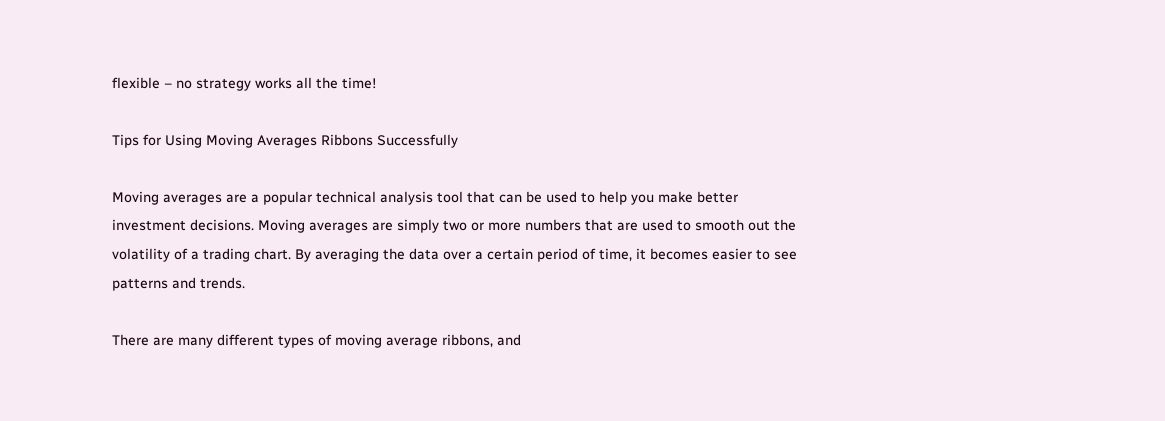flexible – no strategy works all the time!

Tips for Using Moving Averages Ribbons Successfully

Moving averages are a popular technical analysis tool that can be used to help you make better investment decisions. Moving averages are simply two or more numbers that are used to smooth out the volatility of a trading chart. By averaging the data over a certain period of time, it becomes easier to see patterns and trends.

There are many different types of moving average ribbons, and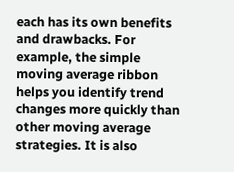each has its own benefits and drawbacks. For example, the simple moving average ribbon helps you identify trend changes more quickly than other moving average strategies. It is also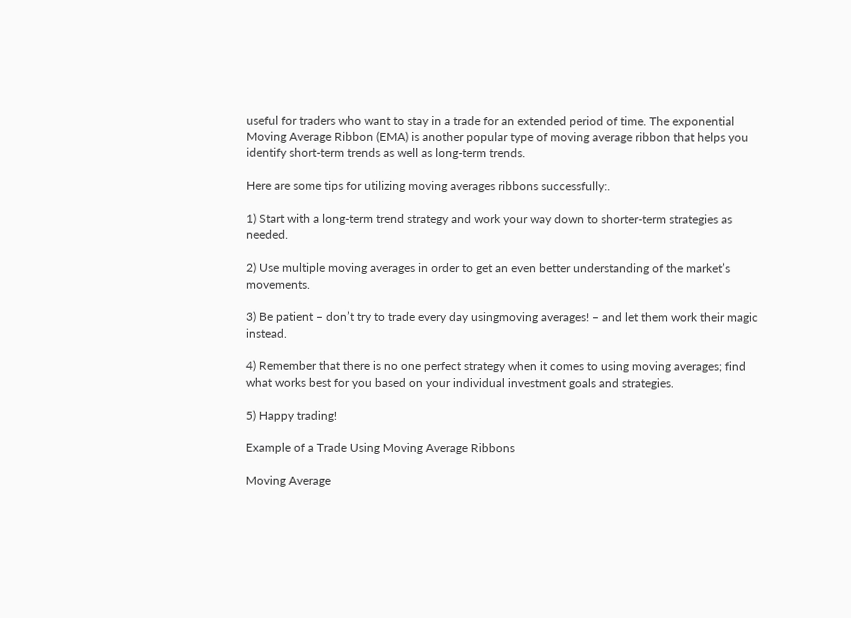useful for traders who want to stay in a trade for an extended period of time. The exponential Moving Average Ribbon (EMA) is another popular type of moving average ribbon that helps you identify short-term trends as well as long-term trends.

Here are some tips for utilizing moving averages ribbons successfully:.

1) Start with a long-term trend strategy and work your way down to shorter-term strategies as needed.

2) Use multiple moving averages in order to get an even better understanding of the market’s movements.

3) Be patient – don’t try to trade every day usingmoving averages! – and let them work their magic instead.

4) Remember that there is no one perfect strategy when it comes to using moving averages; find what works best for you based on your individual investment goals and strategies.

5) Happy trading!

Example of a Trade Using Moving Average Ribbons

Moving Average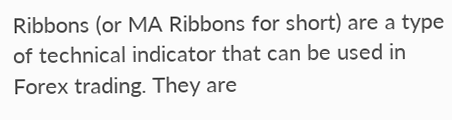Ribbons (or MA Ribbons for short) are a type of technical indicator that can be used in Forex trading. They are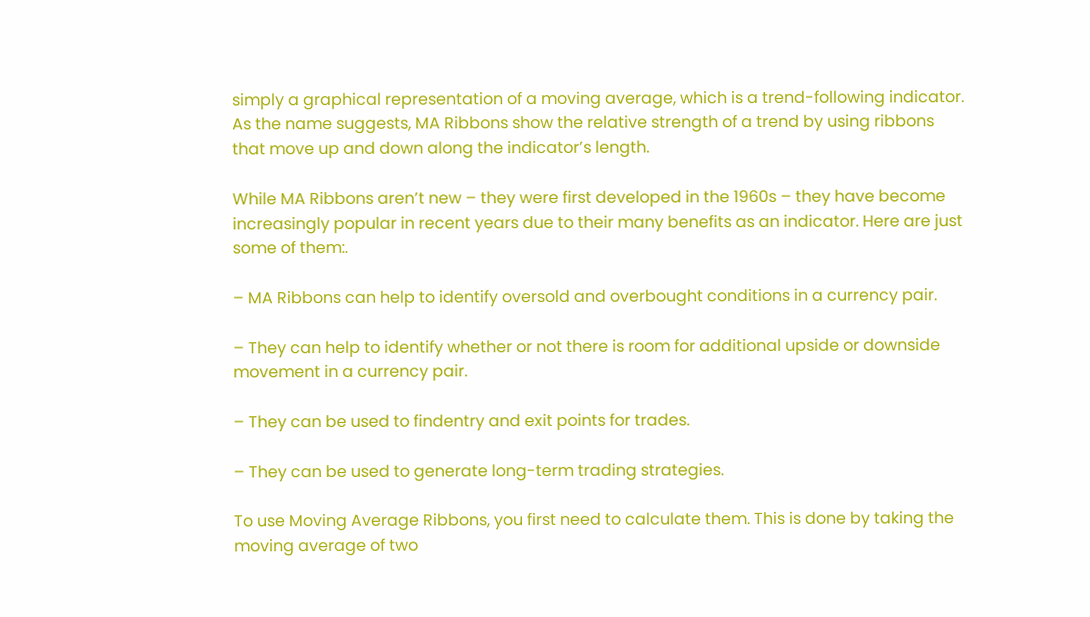simply a graphical representation of a moving average, which is a trend-following indicator. As the name suggests, MA Ribbons show the relative strength of a trend by using ribbons that move up and down along the indicator’s length.

While MA Ribbons aren’t new – they were first developed in the 1960s – they have become increasingly popular in recent years due to their many benefits as an indicator. Here are just some of them:.

– MA Ribbons can help to identify oversold and overbought conditions in a currency pair.

– They can help to identify whether or not there is room for additional upside or downside movement in a currency pair.

– They can be used to findentry and exit points for trades.

– They can be used to generate long-term trading strategies.

To use Moving Average Ribbons, you first need to calculate them. This is done by taking the moving average of two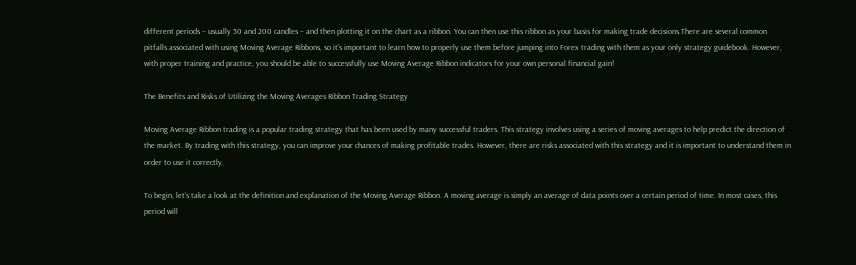different periods – usually 50 and 200 candles – and then plotting it on the chart as a ribbon. You can then use this ribbon as your basis for making trade decisions.There are several common pitfalls associated with using Moving Average Ribbons, so it’s important to learn how to properly use them before jumping into Forex trading with them as your only strategy guidebook. However, with proper training and practice, you should be able to successfully use Moving Average Ribbon indicators for your own personal financial gain!

The Benefits and Risks of Utilizing the Moving Averages Ribbon Trading Strategy

Moving Average Ribbon trading is a popular trading strategy that has been used by many successful traders. This strategy involves using a series of moving averages to help predict the direction of the market. By trading with this strategy, you can improve your chances of making profitable trades. However, there are risks associated with this strategy and it is important to understand them in order to use it correctly.

To begin, let’s take a look at the definition and explanation of the Moving Average Ribbon. A moving average is simply an average of data points over a certain period of time. In most cases, this period will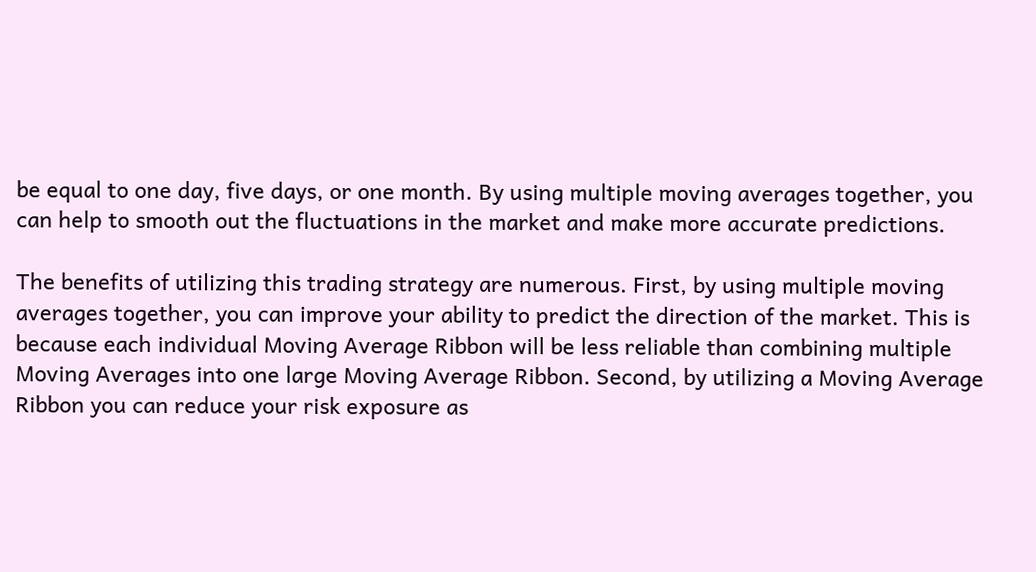be equal to one day, five days, or one month. By using multiple moving averages together, you can help to smooth out the fluctuations in the market and make more accurate predictions.

The benefits of utilizing this trading strategy are numerous. First, by using multiple moving averages together, you can improve your ability to predict the direction of the market. This is because each individual Moving Average Ribbon will be less reliable than combining multiple Moving Averages into one large Moving Average Ribbon. Second, by utilizing a Moving Average Ribbon you can reduce your risk exposure as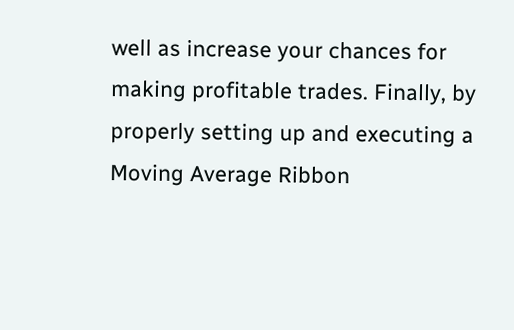well as increase your chances for making profitable trades. Finally, by properly setting up and executing a Moving Average Ribbon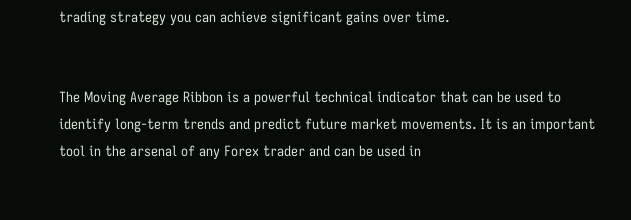trading strategy you can achieve significant gains over time.


The Moving Average Ribbon is a powerful technical indicator that can be used to identify long-term trends and predict future market movements. It is an important tool in the arsenal of any Forex trader and can be used in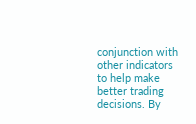conjunction with other indicators to help make better trading decisions. By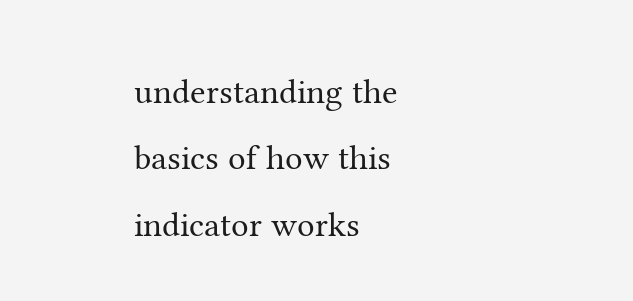understanding the basics of how this indicator works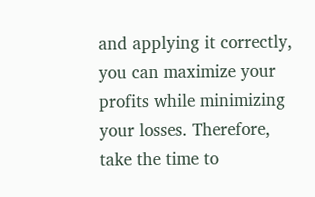and applying it correctly, you can maximize your profits while minimizing your losses. Therefore, take the time to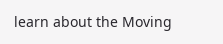learn about the Moving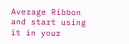Average Ribbon and start using it in your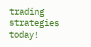trading strategies today!